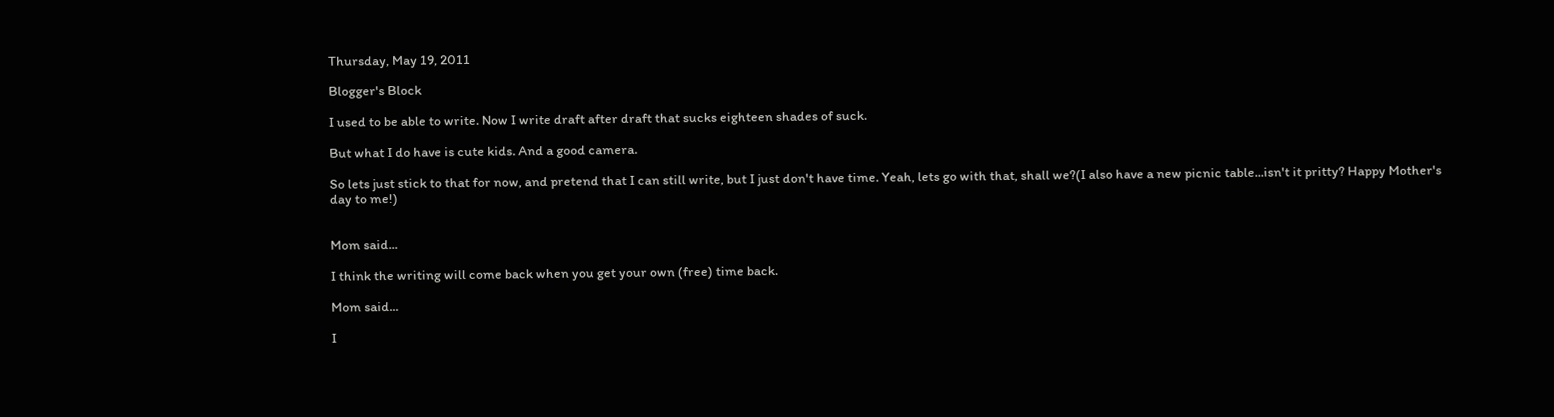Thursday, May 19, 2011

Blogger's Block

I used to be able to write. Now I write draft after draft that sucks eighteen shades of suck.

But what I do have is cute kids. And a good camera.

So lets just stick to that for now, and pretend that I can still write, but I just don't have time. Yeah, lets go with that, shall we?(I also have a new picnic table...isn't it pritty? Happy Mother's day to me!)


Mom said...

I think the writing will come back when you get your own (free) time back.

Mom said...

I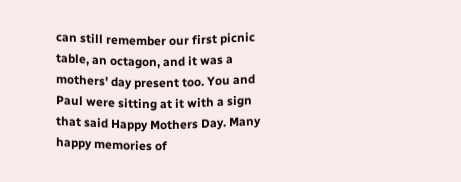can still remember our first picnic table, an octagon, and it was a mothers' day present too. You and Paul were sitting at it with a sign that said Happy Mothers Day. Many happy memories of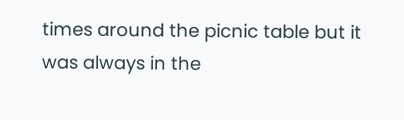times around the picnic table but it was always in the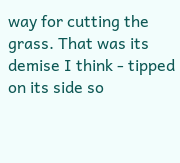way for cutting the grass. That was its demise I think - tipped on its side so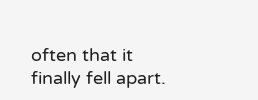often that it finally fell apart.